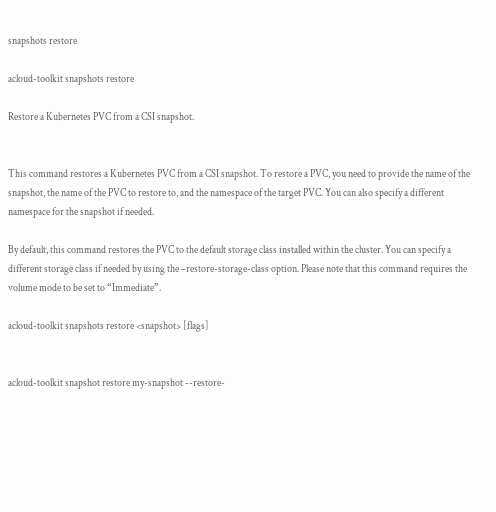snapshots restore

acloud-toolkit snapshots restore

Restore a Kubernetes PVC from a CSI snapshot.


This command restores a Kubernetes PVC from a CSI snapshot. To restore a PVC, you need to provide the name of the snapshot, the name of the PVC to restore to, and the namespace of the target PVC. You can also specify a different namespace for the snapshot if needed.

By default, this command restores the PVC to the default storage class installed within the cluster. You can specify a different storage class if needed by using the –restore-storage-class option. Please note that this command requires the volume mode to be set to “Immediate”.

acloud-toolkit snapshots restore <snapshot> [flags]


acloud-toolkit snapshot restore my-snapshot --restore-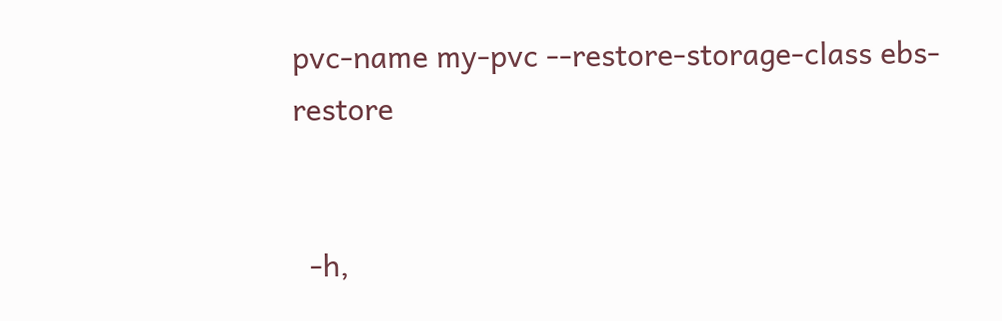pvc-name my-pvc --restore-storage-class ebs-restore


  -h,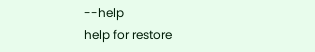--help                           help for restore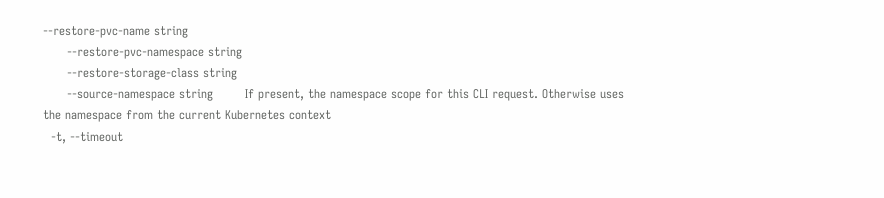--restore-pvc-name string
      --restore-pvc-namespace string
      --restore-storage-class string
      --source-namespace string        If present, the namespace scope for this CLI request. Otherwise uses the namespace from the current Kubernetes context
  -t, --timeout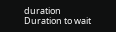duration               Duration to wait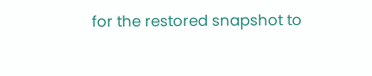for the restored snapshot to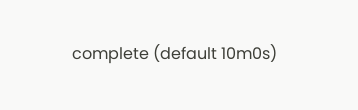complete (default 10m0s)